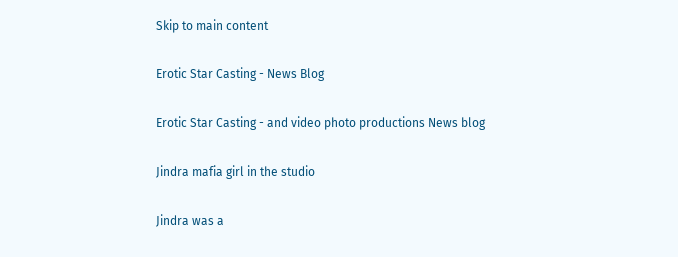Skip to main content

Erotic Star Casting - News Blog

Erotic Star Casting - and video photo productions News blog

Jindra mafia girl in the studio

Jindra was a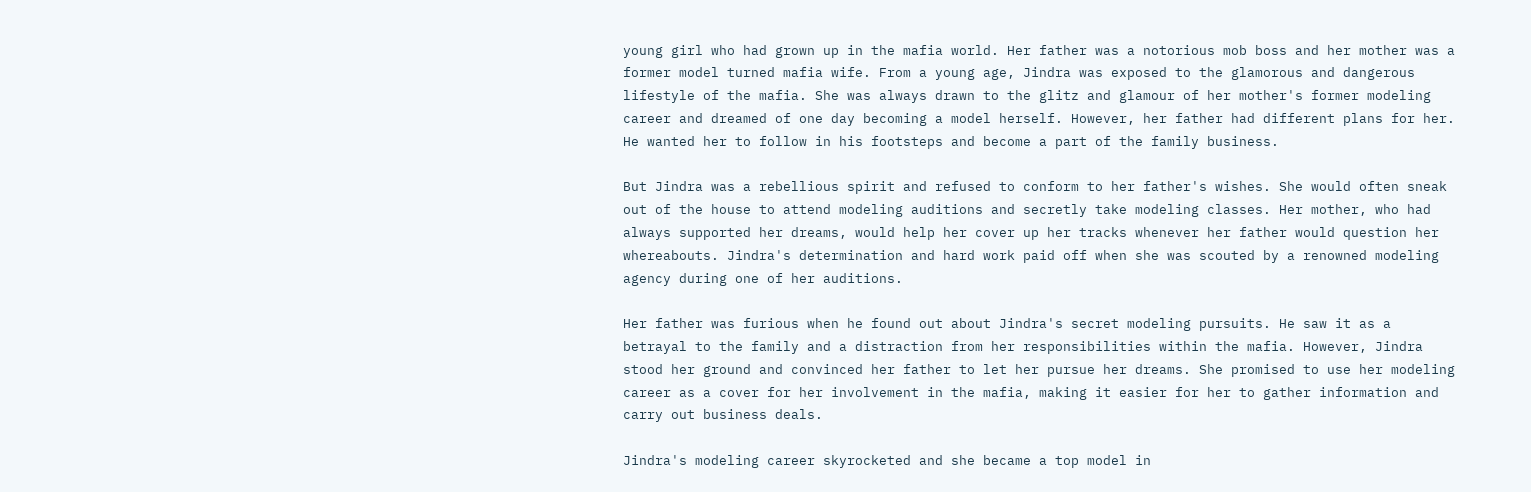young girl who had grown up in the mafia world. Her father was a notorious mob boss and her mother was a former model turned mafia wife. From a young age, Jindra was exposed to the glamorous and dangerous lifestyle of the mafia. She was always drawn to the glitz and glamour of her mother's former modeling career and dreamed of one day becoming a model herself. However, her father had different plans for her. He wanted her to follow in his footsteps and become a part of the family business.

But Jindra was a rebellious spirit and refused to conform to her father's wishes. She would often sneak out of the house to attend modeling auditions and secretly take modeling classes. Her mother, who had always supported her dreams, would help her cover up her tracks whenever her father would question her whereabouts. Jindra's determination and hard work paid off when she was scouted by a renowned modeling agency during one of her auditions.

Her father was furious when he found out about Jindra's secret modeling pursuits. He saw it as a betrayal to the family and a distraction from her responsibilities within the mafia. However, Jindra stood her ground and convinced her father to let her pursue her dreams. She promised to use her modeling career as a cover for her involvement in the mafia, making it easier for her to gather information and carry out business deals.

Jindra's modeling career skyrocketed and she became a top model in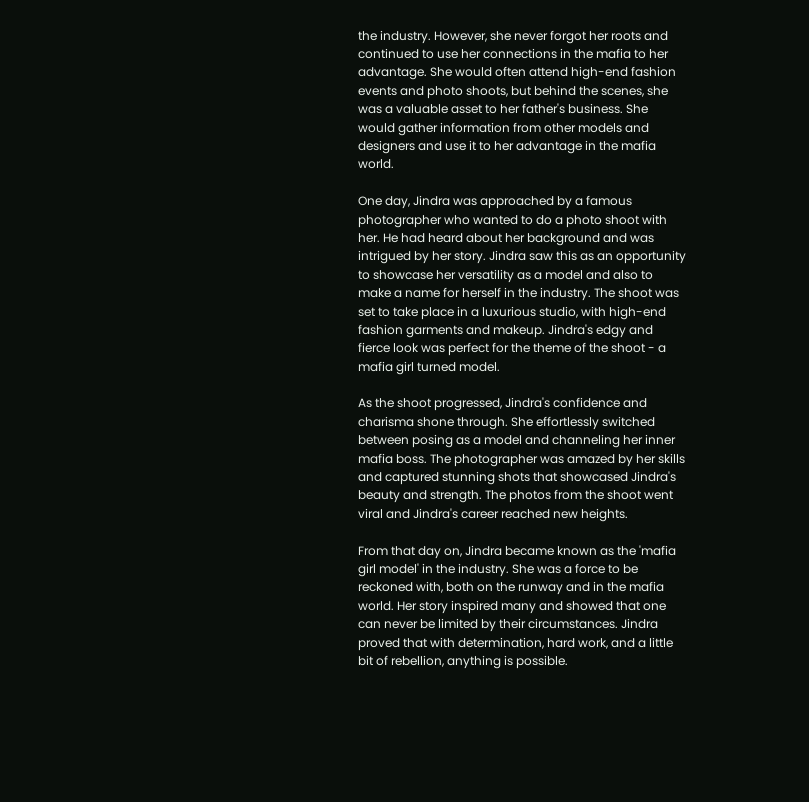the industry. However, she never forgot her roots and continued to use her connections in the mafia to her advantage. She would often attend high-end fashion events and photo shoots, but behind the scenes, she was a valuable asset to her father's business. She would gather information from other models and designers and use it to her advantage in the mafia world.

One day, Jindra was approached by a famous photographer who wanted to do a photo shoot with her. He had heard about her background and was intrigued by her story. Jindra saw this as an opportunity to showcase her versatility as a model and also to make a name for herself in the industry. The shoot was set to take place in a luxurious studio, with high-end fashion garments and makeup. Jindra's edgy and fierce look was perfect for the theme of the shoot - a mafia girl turned model.

As the shoot progressed, Jindra's confidence and charisma shone through. She effortlessly switched between posing as a model and channeling her inner mafia boss. The photographer was amazed by her skills and captured stunning shots that showcased Jindra's beauty and strength. The photos from the shoot went viral and Jindra's career reached new heights.

From that day on, Jindra became known as the 'mafia girl model' in the industry. She was a force to be reckoned with, both on the runway and in the mafia world. Her story inspired many and showed that one can never be limited by their circumstances. Jindra proved that with determination, hard work, and a little bit of rebellion, anything is possible.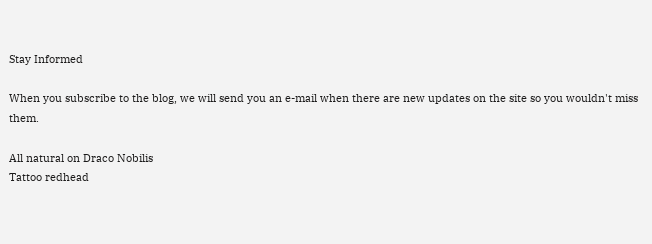Stay Informed

When you subscribe to the blog, we will send you an e-mail when there are new updates on the site so you wouldn't miss them.

All natural on Draco Nobilis
Tattoo redhead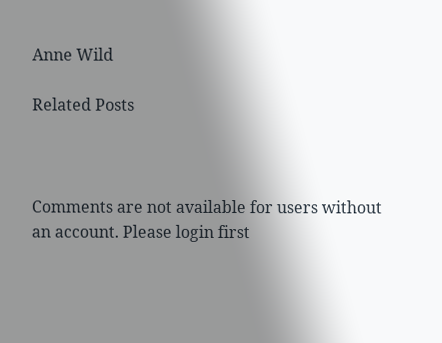Anne Wild

Related Posts



Comments are not available for users without an account. Please login first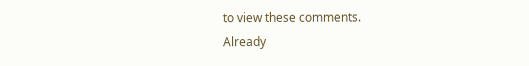to view these comments.
Already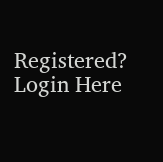Registered? Login Here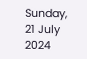Sunday, 21 July 2024